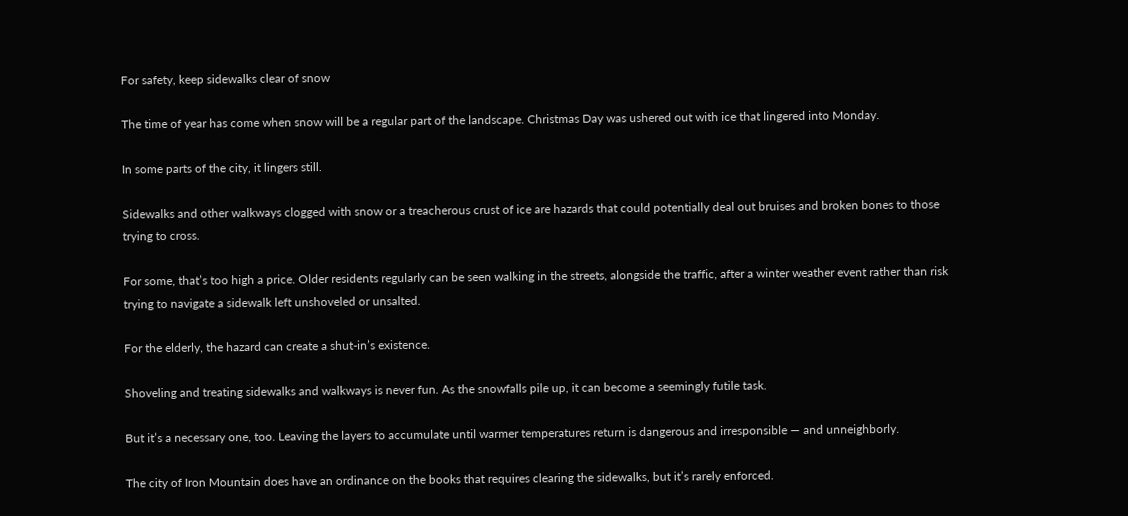For safety, keep sidewalks clear of snow

The time of year has come when snow will be a regular part of the landscape. Christmas Day was ushered out with ice that lingered into Monday.

In some parts of the city, it lingers still.

Sidewalks and other walkways clogged with snow or a treacherous crust of ice are hazards that could potentially deal out bruises and broken bones to those trying to cross.

For some, that’s too high a price. Older residents regularly can be seen walking in the streets, alongside the traffic, after a winter weather event rather than risk trying to navigate a sidewalk left unshoveled or unsalted.

For the elderly, the hazard can create a shut-in’s existence.

Shoveling and treating sidewalks and walkways is never fun. As the snowfalls pile up, it can become a seemingly futile task.

But it’s a necessary one, too. Leaving the layers to accumulate until warmer temperatures return is dangerous and irresponsible — and unneighborly.

The city of Iron Mountain does have an ordinance on the books that requires clearing the sidewalks, but it’s rarely enforced.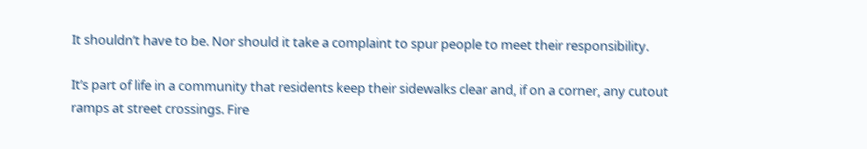It shouldn’t have to be. Nor should it take a complaint to spur people to meet their responsibility.

It’s part of life in a community that residents keep their sidewalks clear and, if on a corner, any cutout ramps at street crossings. Fire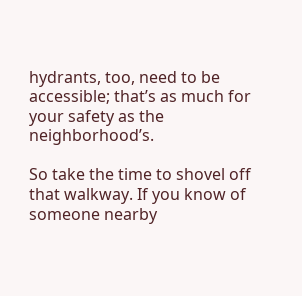hydrants, too, need to be accessible; that’s as much for your safety as the neighborhood’s.

So take the time to shovel off that walkway. If you know of someone nearby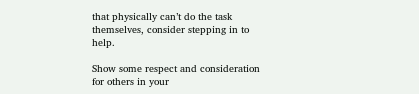that physically can’t do the task themselves, consider stepping in to help.

Show some respect and consideration for others in your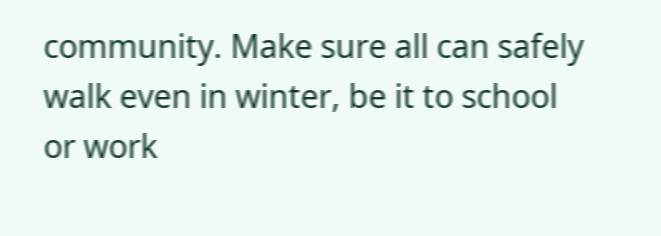community. Make sure all can safely walk even in winter, be it to school or work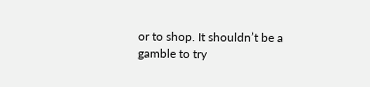or to shop. It shouldn’t be a gamble to try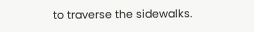to traverse the sidewalks.